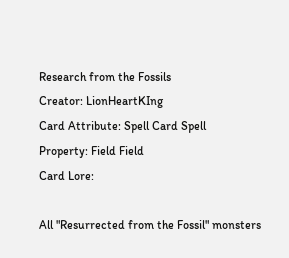Research from the Fossils
Creator: LionHeartKIng
Card Attribute: Spell Card Spell
Property: Field Field
Card Lore:

All "Resurrected from the Fossil" monsters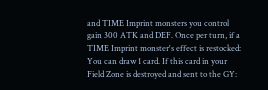and TIME Imprint monsters you control gain 300 ATK and DEF. Once per turn, if a TIME Imprint monster's effect is restocked: You can draw 1 card. If this card in your Field Zone is destroyed and sent to the GY: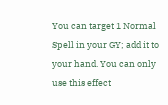You can target 1 Normal Spell in your GY; add it to your hand. You can only use this effect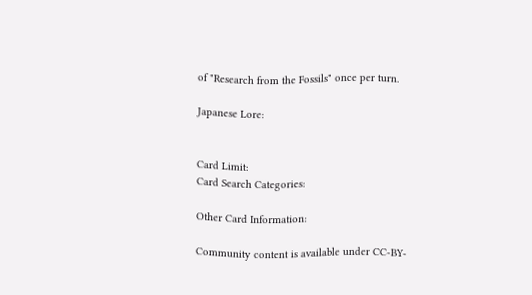of "Research from the Fossils" once per turn.

Japanese Lore:


Card Limit:
Card Search Categories:

Other Card Information:

Community content is available under CC-BY-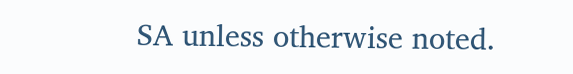SA unless otherwise noted.